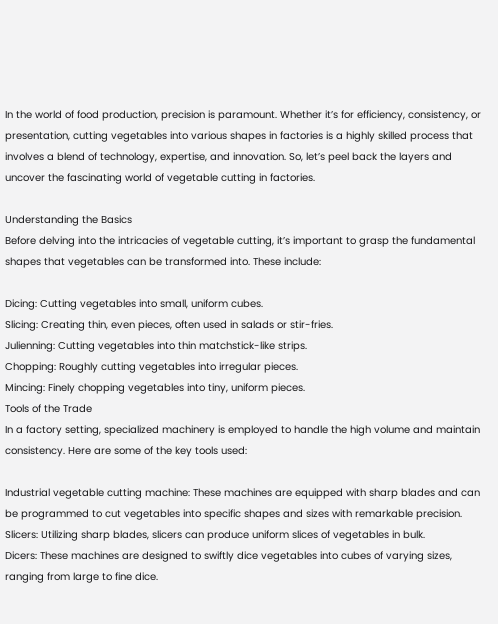In the world of food production, precision is paramount. Whether it’s for efficiency, consistency, or presentation, cutting vegetables into various shapes in factories is a highly skilled process that involves a blend of technology, expertise, and innovation. So, let’s peel back the layers and uncover the fascinating world of vegetable cutting in factories.

Understanding the Basics
Before delving into the intricacies of vegetable cutting, it’s important to grasp the fundamental shapes that vegetables can be transformed into. These include:

Dicing: Cutting vegetables into small, uniform cubes.
Slicing: Creating thin, even pieces, often used in salads or stir-fries.
Julienning: Cutting vegetables into thin matchstick-like strips.
Chopping: Roughly cutting vegetables into irregular pieces.
Mincing: Finely chopping vegetables into tiny, uniform pieces.
Tools of the Trade
In a factory setting, specialized machinery is employed to handle the high volume and maintain consistency. Here are some of the key tools used:

Industrial vegetable cutting machine: These machines are equipped with sharp blades and can be programmed to cut vegetables into specific shapes and sizes with remarkable precision.
Slicers: Utilizing sharp blades, slicers can produce uniform slices of vegetables in bulk.
Dicers: These machines are designed to swiftly dice vegetables into cubes of varying sizes, ranging from large to fine dice.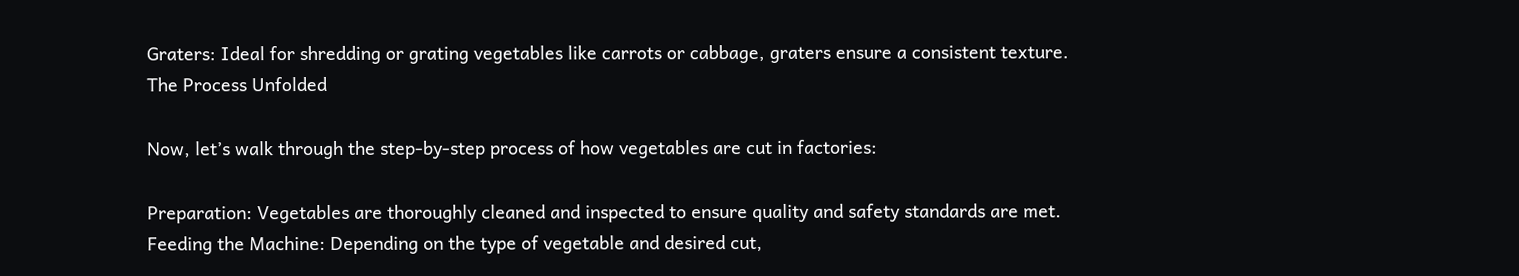Graters: Ideal for shredding or grating vegetables like carrots or cabbage, graters ensure a consistent texture.
The Process Unfolded

Now, let’s walk through the step-by-step process of how vegetables are cut in factories:

Preparation: Vegetables are thoroughly cleaned and inspected to ensure quality and safety standards are met.
Feeding the Machine: Depending on the type of vegetable and desired cut,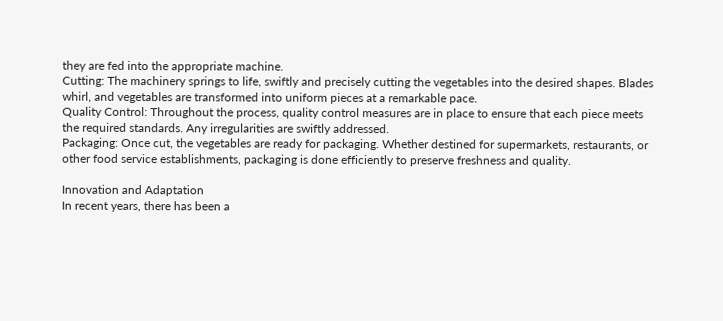they are fed into the appropriate machine.
Cutting: The machinery springs to life, swiftly and precisely cutting the vegetables into the desired shapes. Blades whirl, and vegetables are transformed into uniform pieces at a remarkable pace.
Quality Control: Throughout the process, quality control measures are in place to ensure that each piece meets the required standards. Any irregularities are swiftly addressed.
Packaging: Once cut, the vegetables are ready for packaging. Whether destined for supermarkets, restaurants, or other food service establishments, packaging is done efficiently to preserve freshness and quality.

Innovation and Adaptation
In recent years, there has been a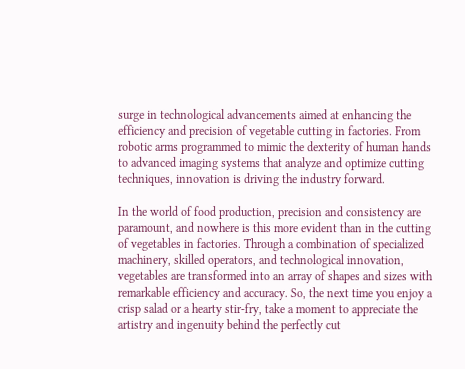surge in technological advancements aimed at enhancing the efficiency and precision of vegetable cutting in factories. From robotic arms programmed to mimic the dexterity of human hands to advanced imaging systems that analyze and optimize cutting techniques, innovation is driving the industry forward.

In the world of food production, precision and consistency are paramount, and nowhere is this more evident than in the cutting of vegetables in factories. Through a combination of specialized machinery, skilled operators, and technological innovation, vegetables are transformed into an array of shapes and sizes with remarkable efficiency and accuracy. So, the next time you enjoy a crisp salad or a hearty stir-fry, take a moment to appreciate the artistry and ingenuity behind the perfectly cut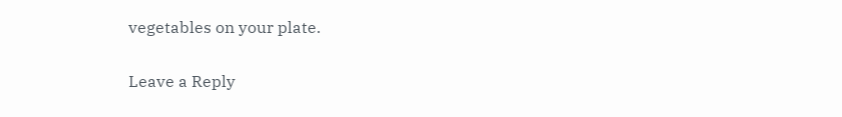vegetables on your plate.

Leave a Reply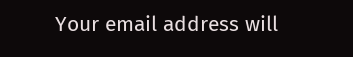Your email address will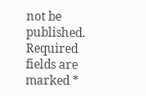not be published. Required fields are marked *